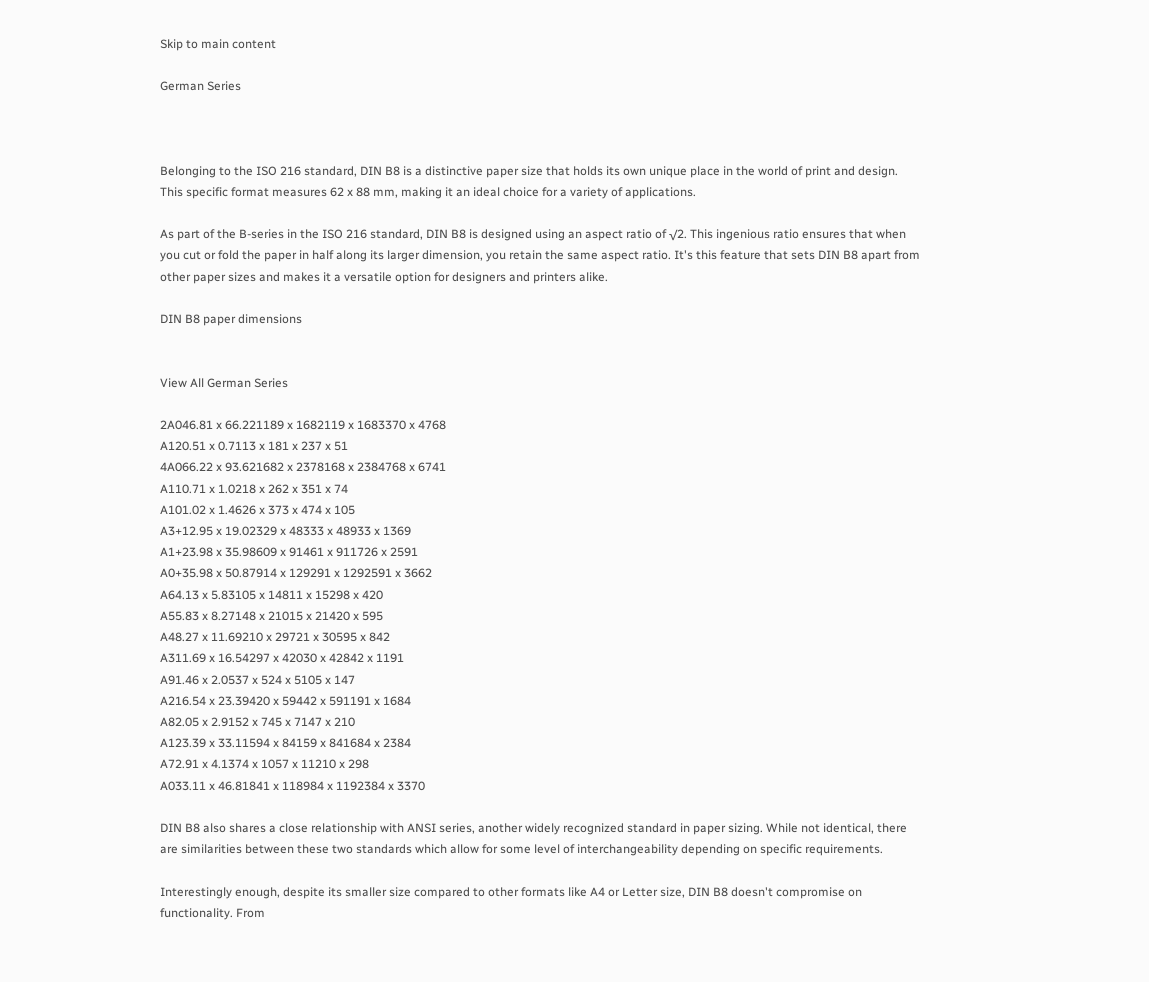Skip to main content

German Series



Belonging to the ISO 216 standard, DIN B8 is a distinctive paper size that holds its own unique place in the world of print and design. This specific format measures 62 x 88 mm, making it an ideal choice for a variety of applications.

As part of the B-series in the ISO 216 standard, DIN B8 is designed using an aspect ratio of √2. This ingenious ratio ensures that when you cut or fold the paper in half along its larger dimension, you retain the same aspect ratio. It's this feature that sets DIN B8 apart from other paper sizes and makes it a versatile option for designers and printers alike.

DIN B8 paper dimensions


View All German Series

2A046.81 x 66.221189 x 1682119 x 1683370 x 4768
A120.51 x 0.7113 x 181 x 237 x 51
4A066.22 x 93.621682 x 2378168 x 2384768 x 6741
A110.71 x 1.0218 x 262 x 351 x 74
A101.02 x 1.4626 x 373 x 474 x 105
A3+12.95 x 19.02329 x 48333 x 48933 x 1369
A1+23.98 x 35.98609 x 91461 x 911726 x 2591
A0+35.98 x 50.87914 x 129291 x 1292591 x 3662
A64.13 x 5.83105 x 14811 x 15298 x 420
A55.83 x 8.27148 x 21015 x 21420 x 595
A48.27 x 11.69210 x 29721 x 30595 x 842
A311.69 x 16.54297 x 42030 x 42842 x 1191
A91.46 x 2.0537 x 524 x 5105 x 147
A216.54 x 23.39420 x 59442 x 591191 x 1684
A82.05 x 2.9152 x 745 x 7147 x 210
A123.39 x 33.11594 x 84159 x 841684 x 2384
A72.91 x 4.1374 x 1057 x 11210 x 298
A033.11 x 46.81841 x 118984 x 1192384 x 3370

DIN B8 also shares a close relationship with ANSI series, another widely recognized standard in paper sizing. While not identical, there are similarities between these two standards which allow for some level of interchangeability depending on specific requirements.

Interestingly enough, despite its smaller size compared to other formats like A4 or Letter size, DIN B8 doesn't compromise on functionality. From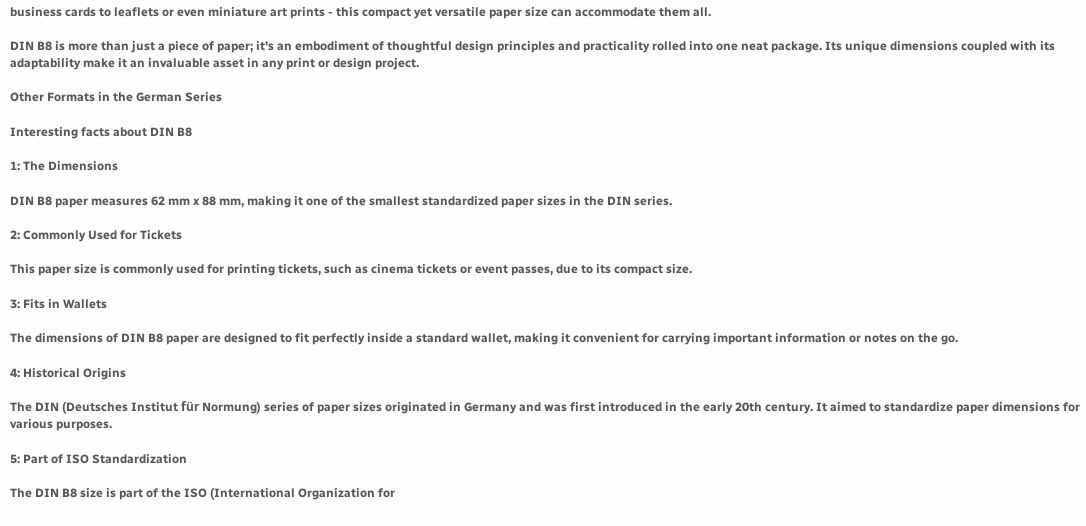business cards to leaflets or even miniature art prints - this compact yet versatile paper size can accommodate them all.

DIN B8 is more than just a piece of paper; it's an embodiment of thoughtful design principles and practicality rolled into one neat package. Its unique dimensions coupled with its adaptability make it an invaluable asset in any print or design project.

Other Formats in the German Series

Interesting facts about DIN B8

1: The Dimensions

DIN B8 paper measures 62 mm x 88 mm, making it one of the smallest standardized paper sizes in the DIN series.

2: Commonly Used for Tickets

This paper size is commonly used for printing tickets, such as cinema tickets or event passes, due to its compact size.

3: Fits in Wallets

The dimensions of DIN B8 paper are designed to fit perfectly inside a standard wallet, making it convenient for carrying important information or notes on the go.

4: Historical Origins

The DIN (Deutsches Institut für Normung) series of paper sizes originated in Germany and was first introduced in the early 20th century. It aimed to standardize paper dimensions for various purposes.

5: Part of ISO Standardization

The DIN B8 size is part of the ISO (International Organization for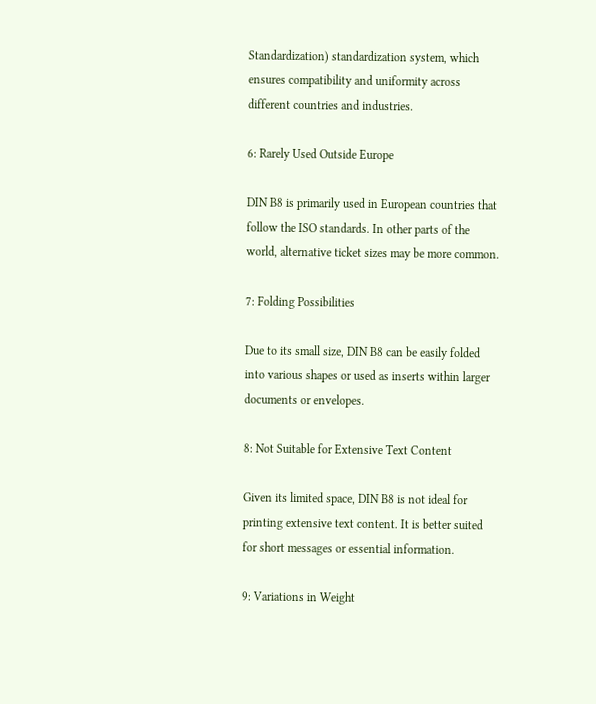Standardization) standardization system, which ensures compatibility and uniformity across different countries and industries.

6: Rarely Used Outside Europe

DIN B8 is primarily used in European countries that follow the ISO standards. In other parts of the world, alternative ticket sizes may be more common.

7: Folding Possibilities

Due to its small size, DIN B8 can be easily folded into various shapes or used as inserts within larger documents or envelopes.

8: Not Suitable for Extensive Text Content

Given its limited space, DIN B8 is not ideal for printing extensive text content. It is better suited for short messages or essential information.

9: Variations in Weight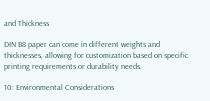and Thickness

DIN B8 paper can come in different weights and thicknesses, allowing for customization based on specific printing requirements or durability needs.

10: Environmental Considerations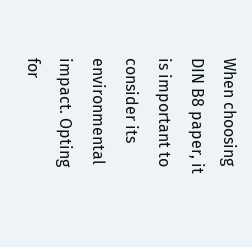When choosing DIN B8 paper, it is important to consider its environmental impact. Opting for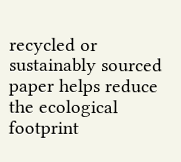recycled or sustainably sourced paper helps reduce the ecological footprint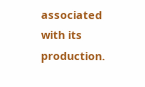associated with its production.